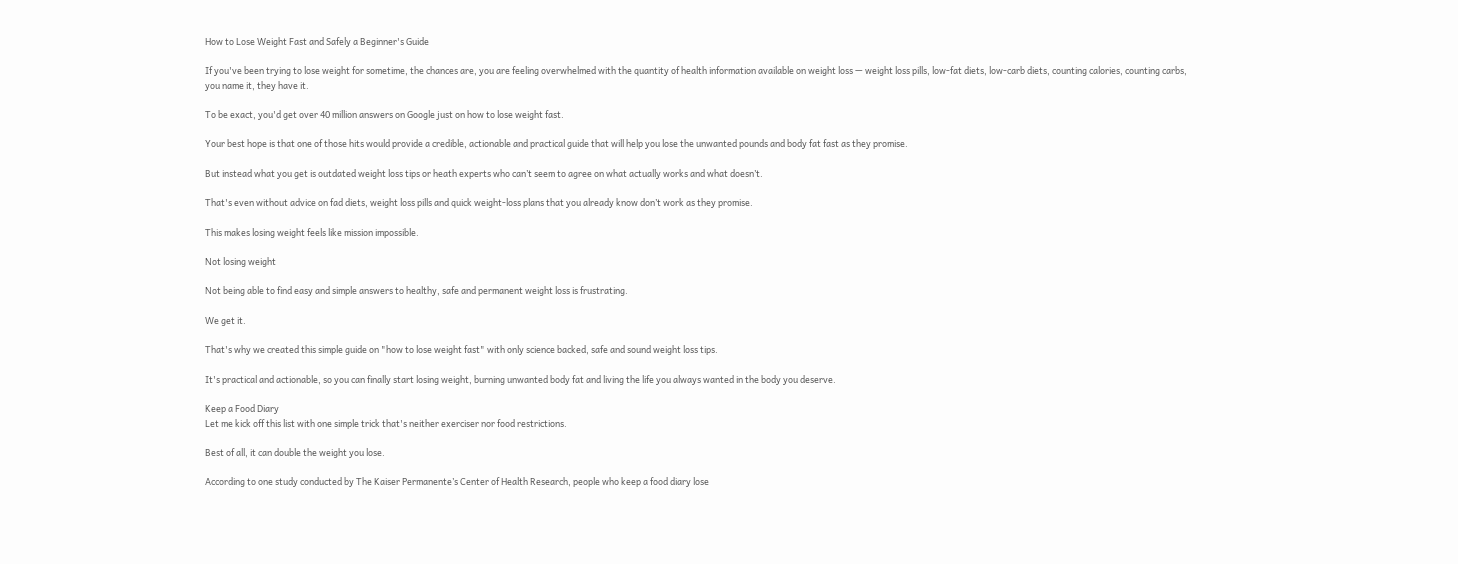How to Lose Weight Fast and Safely a Beginner's Guide

If you've been trying to lose weight for sometime, the chances are, you are feeling overwhelmed with the quantity of health information available on weight loss — weight loss pills, low-fat diets, low-carb diets, counting calories, counting carbs, you name it, they have it.

To be exact, you'd get over 40 million answers on Google just on how to lose weight fast.

Your best hope is that one of those hits would provide a credible, actionable and practical guide that will help you lose the unwanted pounds and body fat fast as they promise.

But instead what you get is outdated weight loss tips or heath experts who can’t seem to agree on what actually works and what doesn’t.

That's even without advice on fad diets, weight loss pills and quick weight-loss plans that you already know don’t work as they promise.

This makes losing weight feels like mission impossible.

Not losing weight

Not being able to find easy and simple answers to healthy, safe and permanent weight loss is frustrating.

We get it.

That's why we created this simple guide on "how to lose weight fast" with only science backed, safe and sound weight loss tips.

It's practical and actionable, so you can finally start losing weight, burning unwanted body fat and living the life you always wanted in the body you deserve.

Keep a Food Diary
Let me kick off this list with one simple trick that's neither exerciser nor food restrictions.

Best of all, it can double the weight you lose.

According to one study conducted by The Kaiser Permanente’s Center of Health Research, people who keep a food diary lose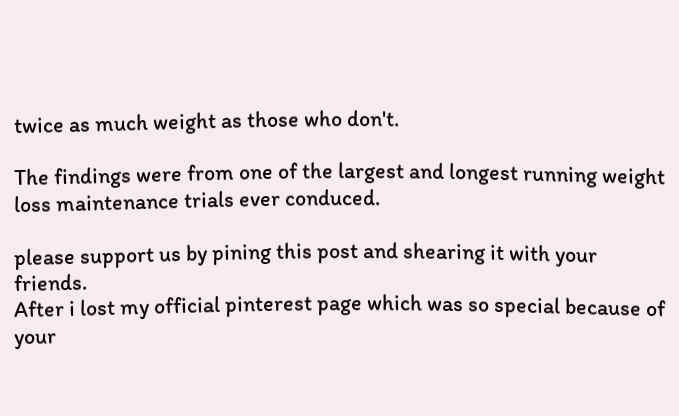twice as much weight as those who don't.

The findings were from one of the largest and longest running weight loss maintenance trials ever conduced.

please support us by pining this post and shearing it with your friends.
After i lost my official pinterest page which was so special because of your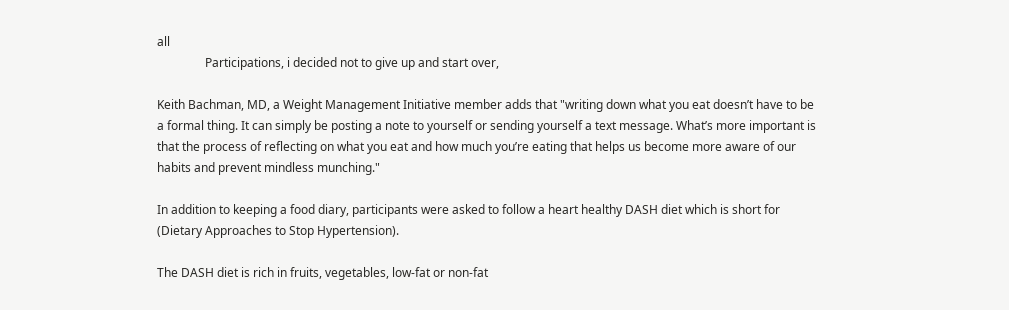all
                Participations, i decided not to give up and start over,

Keith Bachman, MD, a Weight Management Initiative member adds that "writing down what you eat doesn’t have to be a formal thing. It can simply be posting a note to yourself or sending yourself a text message. What’s more important is that the process of reflecting on what you eat and how much you’re eating that helps us become more aware of our habits and prevent mindless munching."

In addition to keeping a food diary, participants were asked to follow a heart healthy DASH diet which is short for (Dietary Approaches to Stop Hypertension).

The DASH diet is rich in fruits, vegetables, low-fat or non-fat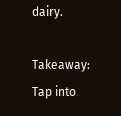dairy.

Takeaway: Tap into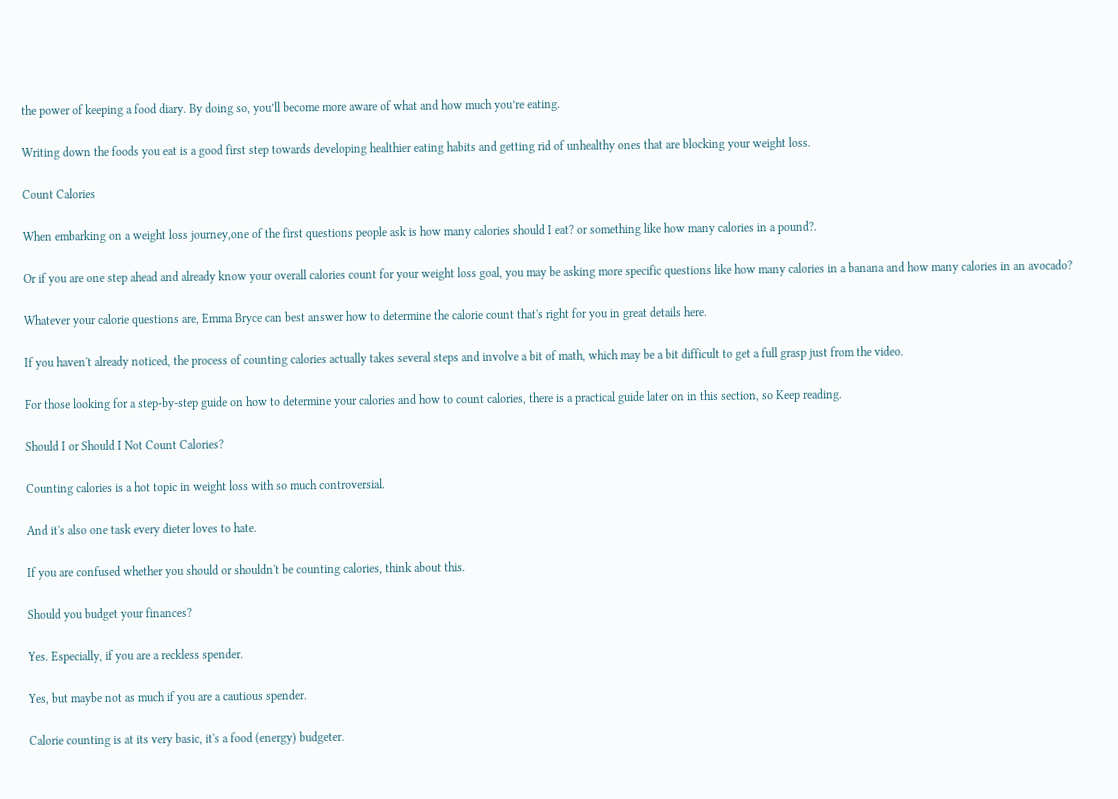the power of keeping a food diary. By doing so, you’ll become more aware of what and how much you’re eating.

Writing down the foods you eat is a good first step towards developing healthier eating habits and getting rid of unhealthy ones that are blocking your weight loss.

Count Calories

When embarking on a weight loss journey,one of the first questions people ask is how many calories should I eat? or something like how many calories in a pound?.

Or if you are one step ahead and already know your overall calories count for your weight loss goal, you may be asking more specific questions like how many calories in a banana and how many calories in an avocado?

Whatever your calorie questions are, Emma Bryce can best answer how to determine the calorie count that's right for you in great details here.

If you haven't already noticed, the process of counting calories actually takes several steps and involve a bit of math, which may be a bit difficult to get a full grasp just from the video.

For those looking for a step-by-step guide on how to determine your calories and how to count calories, there is a practical guide later on in this section, so Keep reading.

Should I or Should I Not Count Calories?

Counting calories is a hot topic in weight loss with so much controversial.

And it's also one task every dieter loves to hate.

If you are confused whether you should or shouldn't be counting calories, think about this.

Should you budget your finances?

Yes. Especially, if you are a reckless spender.

Yes, but maybe not as much if you are a cautious spender.

Calorie counting is at its very basic, it's a food (energy) budgeter.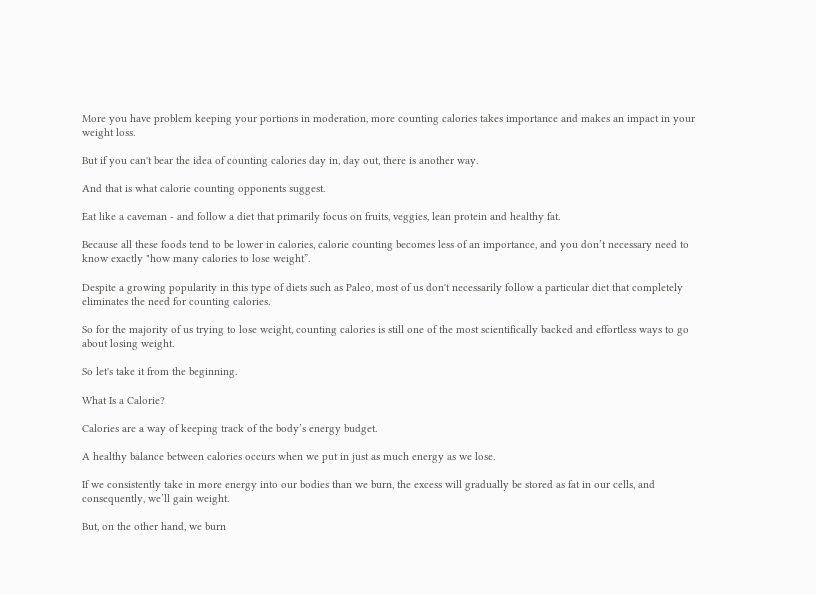More you have problem keeping your portions in moderation, more counting calories takes importance and makes an impact in your weight loss.

But if you can't bear the idea of counting calories day in, day out, there is another way.

And that is what calorie counting opponents suggest.

Eat like a caveman - and follow a diet that primarily focus on fruits, veggies, lean protein and healthy fat.

Because all these foods tend to be lower in calories, calorie counting becomes less of an importance, and you don’t necessary need to know exactly "how many calories to lose weight”.

Despite a growing popularity in this type of diets such as Paleo, most of us don't necessarily follow a particular diet that completely eliminates the need for counting calories.

So for the majority of us trying to lose weight, counting calories is still one of the most scientifically backed and effortless ways to go about losing weight.

So let's take it from the beginning.

What Is a Calorie?

Calories are a way of keeping track of the body’s energy budget.

A healthy balance between calories occurs when we put in just as much energy as we lose.

If we consistently take in more energy into our bodies than we burn, the excess will gradually be stored as fat in our cells, and consequently, we’ll gain weight.

But, on the other hand, we burn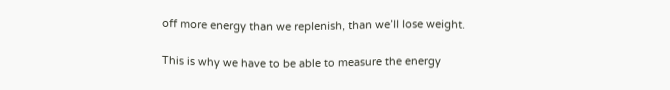off more energy than we replenish, than we’ll lose weight.

This is why we have to be able to measure the energy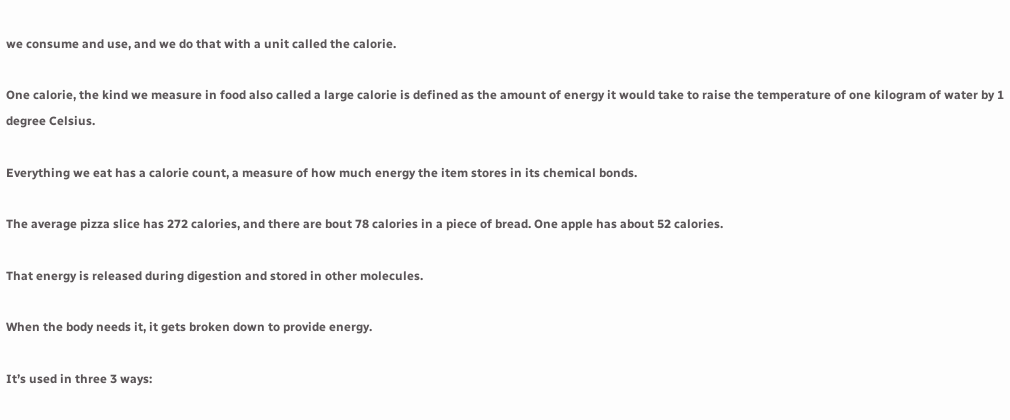we consume and use, and we do that with a unit called the calorie.

One calorie, the kind we measure in food also called a large calorie is defined as the amount of energy it would take to raise the temperature of one kilogram of water by 1 degree Celsius.

Everything we eat has a calorie count, a measure of how much energy the item stores in its chemical bonds.

The average pizza slice has 272 calories, and there are bout 78 calories in a piece of bread. One apple has about 52 calories.

That energy is released during digestion and stored in other molecules.

When the body needs it, it gets broken down to provide energy.

It’s used in three 3 ways: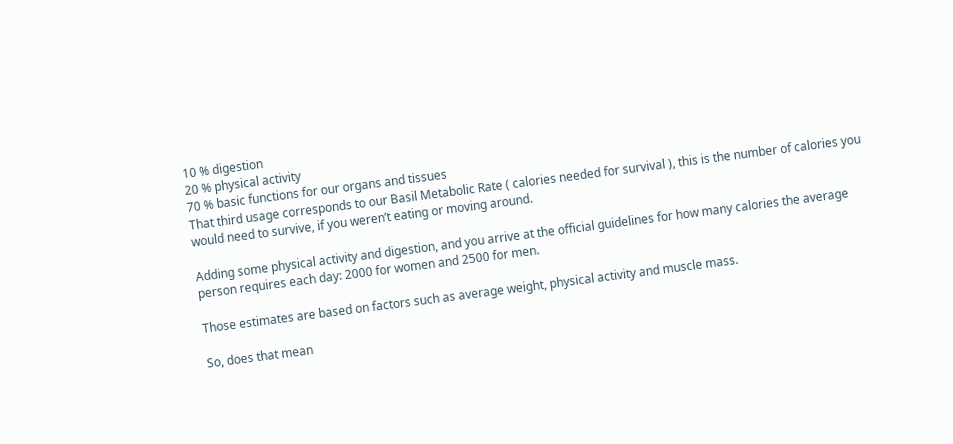10 % digestion
20 % physical activity
70 % basic functions for our organs and tissues
That third usage corresponds to our Basil Metabolic Rate ( calories needed for survival ), this is the number of calories you would need to survive, if you weren’t eating or moving around.

Adding some physical activity and digestion, and you arrive at the official guidelines for how many calories the average person requires each day: 2000 for women and 2500 for men.

Those estimates are based on factors such as average weight, physical activity and muscle mass.

So, does that mean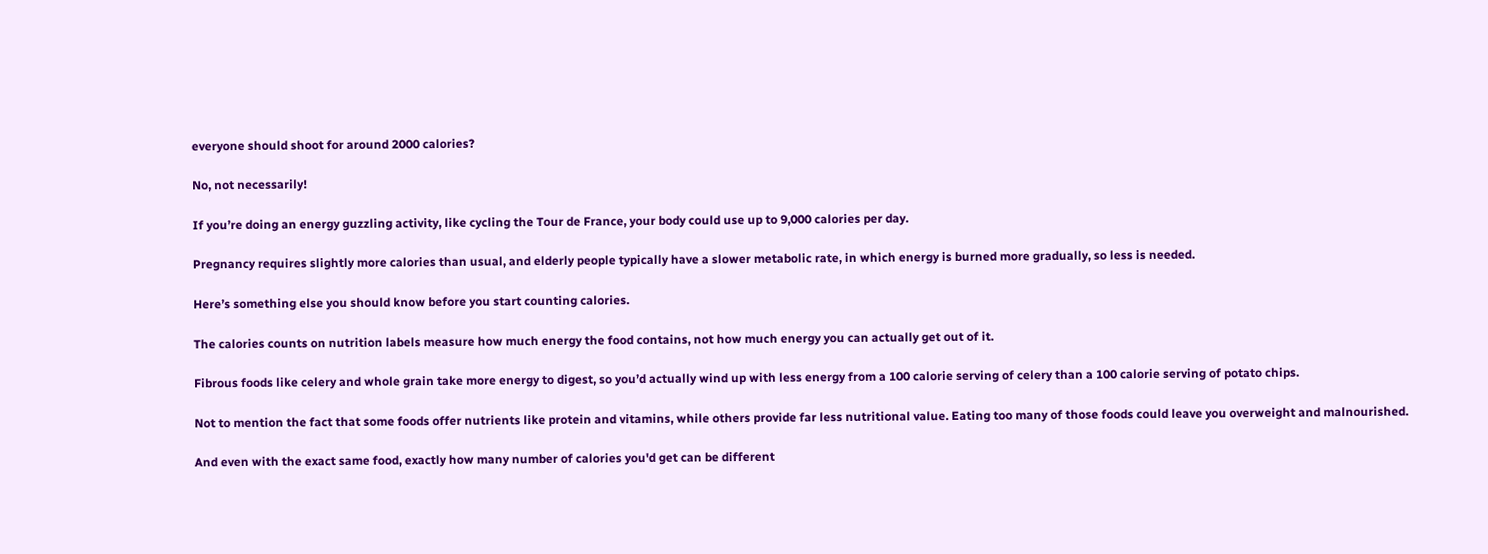everyone should shoot for around 2000 calories?

No, not necessarily!

If you’re doing an energy guzzling activity, like cycling the Tour de France, your body could use up to 9,000 calories per day.

Pregnancy requires slightly more calories than usual, and elderly people typically have a slower metabolic rate, in which energy is burned more gradually, so less is needed.

Here’s something else you should know before you start counting calories.

The calories counts on nutrition labels measure how much energy the food contains, not how much energy you can actually get out of it.

Fibrous foods like celery and whole grain take more energy to digest, so you’d actually wind up with less energy from a 100 calorie serving of celery than a 100 calorie serving of potato chips.

Not to mention the fact that some foods offer nutrients like protein and vitamins, while others provide far less nutritional value. Eating too many of those foods could leave you overweight and malnourished.

And even with the exact same food, exactly how many number of calories you'd get can be different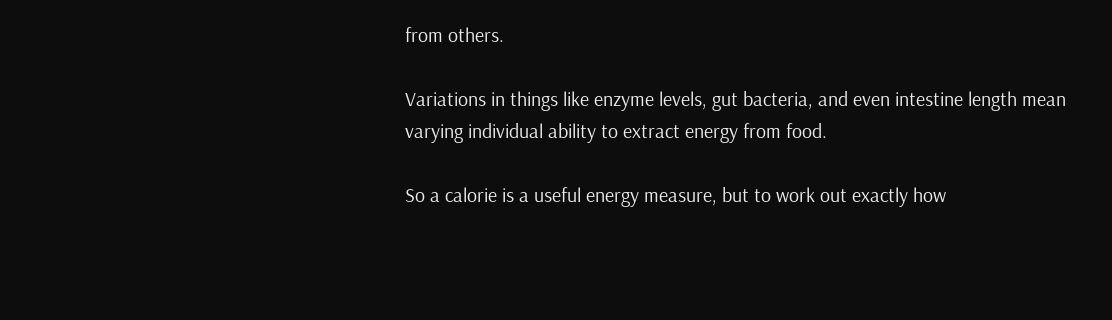from others.

Variations in things like enzyme levels, gut bacteria, and even intestine length mean varying individual ability to extract energy from food.

So a calorie is a useful energy measure, but to work out exactly how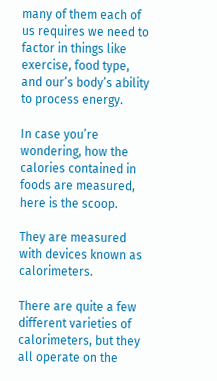many of them each of us requires we need to factor in things like exercise, food type, and our’s body’s ability to process energy.

In case you’re wondering, how the calories contained in foods are measured, here is the scoop.

They are measured with devices known as calorimeters.

There are quite a few different varieties of calorimeters, but they all operate on the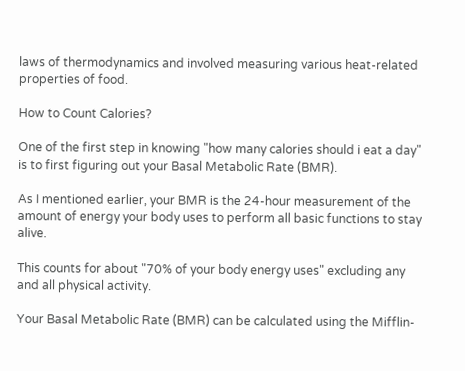laws of thermodynamics and involved measuring various heat-related properties of food.

How to Count Calories?

One of the first step in knowing "how many calories should i eat a day" is to first figuring out your Basal Metabolic Rate (BMR).

As I mentioned earlier, your BMR is the 24-hour measurement of the amount of energy your body uses to perform all basic functions to stay alive.

This counts for about "70% of your body energy uses" excluding any and all physical activity.

Your Basal Metabolic Rate (BMR) can be calculated using the Mifflin-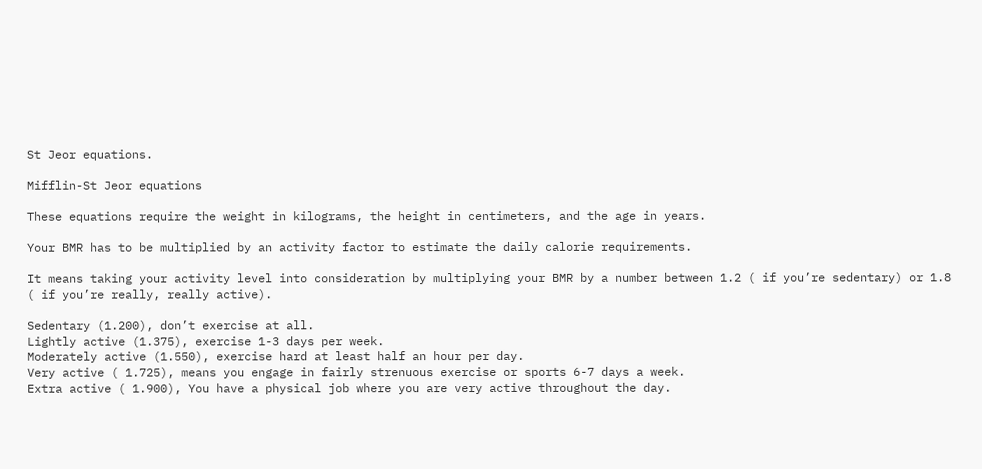St Jeor equations.

Mifflin-St Jeor equations

These equations require the weight in kilograms, the height in centimeters, and the age in years.

Your BMR has to be multiplied by an activity factor to estimate the daily calorie requirements.

It means taking your activity level into consideration by multiplying your BMR by a number between 1.2 ( if you’re sedentary) or 1.8 ( if you’re really, really active).

Sedentary (1.200), don’t exercise at all.
Lightly active (1.375), exercise 1-3 days per week.
Moderately active (1.550), exercise hard at least half an hour per day.
Very active ( 1.725), means you engage in fairly strenuous exercise or sports 6-7 days a week.
Extra active ( 1.900), You have a physical job where you are very active throughout the day.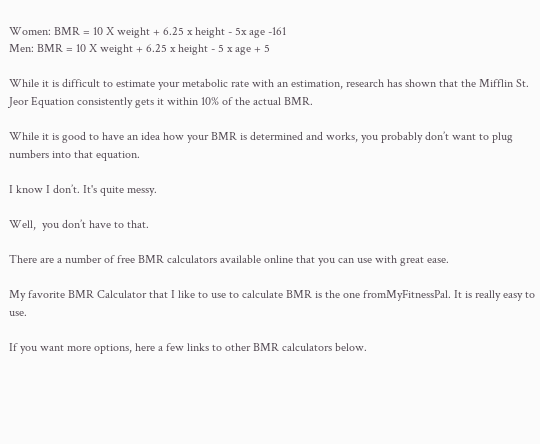Women: BMR = 10 X weight + 6.25 x height - 5x age -161
Men: BMR = 10 X weight + 6.25 x height - 5 x age + 5

While it is difficult to estimate your metabolic rate with an estimation, research has shown that the Mifflin St. Jeor Equation consistently gets it within 10% of the actual BMR.

While it is good to have an idea how your BMR is determined and works, you probably don’t want to plug numbers into that equation.

I know I don’t. It's quite messy.

Well,  you don’t have to that.

There are a number of free BMR calculators available online that you can use with great ease.

My favorite BMR Calculator that I like to use to calculate BMR is the one fromMyFitnessPal. It is really easy to use.

If you want more options, here a few links to other BMR calculators below.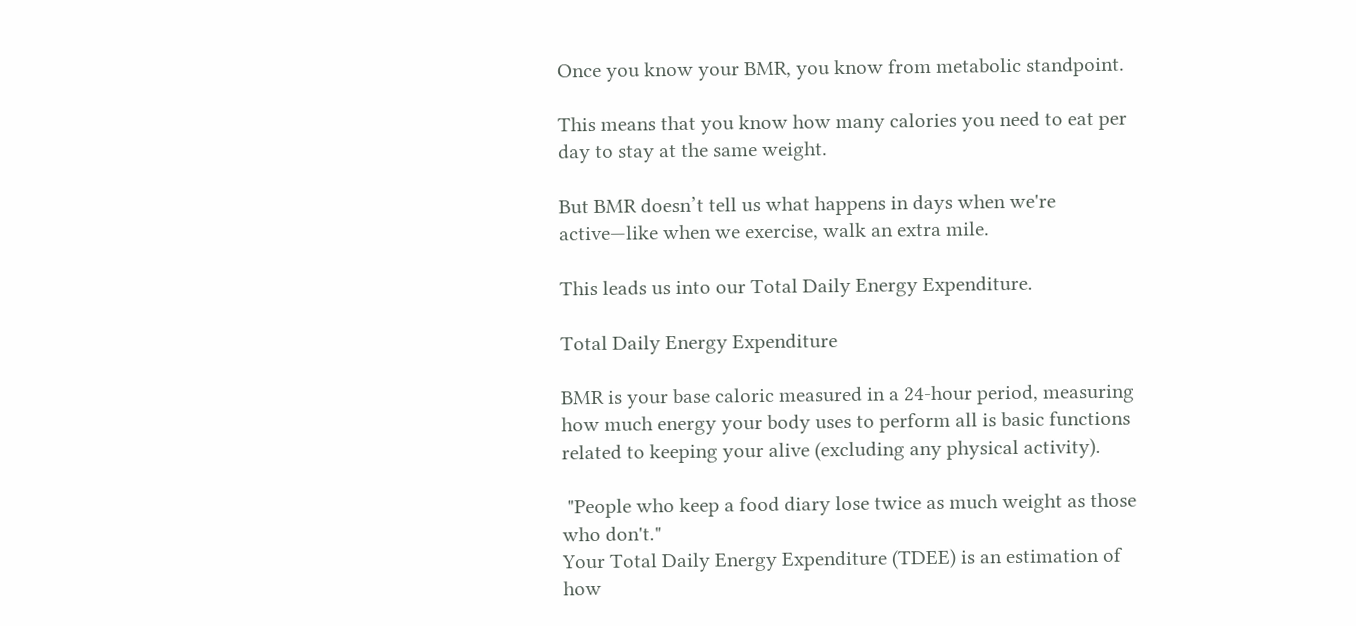Once you know your BMR, you know from metabolic standpoint.

This means that you know how many calories you need to eat per day to stay at the same weight.

But BMR doesn’t tell us what happens in days when we're active—like when we exercise, walk an extra mile.

This leads us into our Total Daily Energy Expenditure.

Total Daily Energy Expenditure

BMR is your base caloric measured in a 24-hour period, measuring how much energy your body uses to perform all is basic functions related to keeping your alive (excluding any physical activity).

 "People who keep a food diary lose twice as much weight as those who don't."
Your Total Daily Energy Expenditure (TDEE) is an estimation of how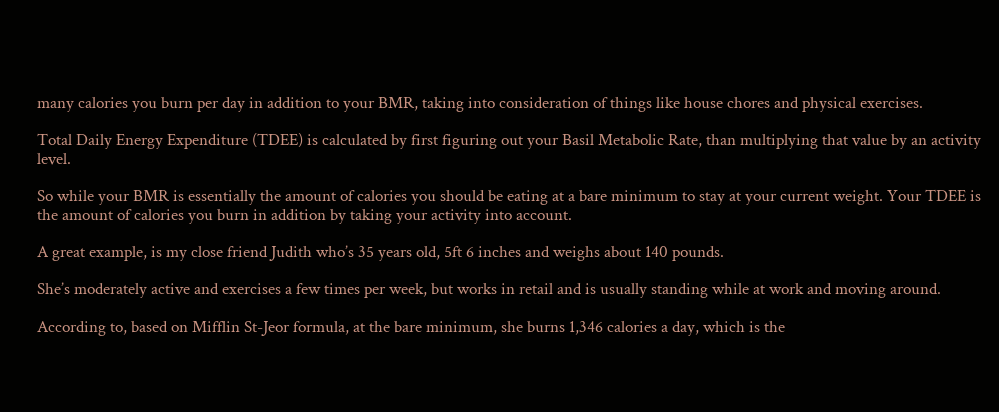many calories you burn per day in addition to your BMR, taking into consideration of things like house chores and physical exercises.

Total Daily Energy Expenditure (TDEE) is calculated by first figuring out your Basil Metabolic Rate, than multiplying that value by an activity level.

So while your BMR is essentially the amount of calories you should be eating at a bare minimum to stay at your current weight. Your TDEE is the amount of calories you burn in addition by taking your activity into account.

A great example, is my close friend Judith who’s 35 years old, 5ft 6 inches and weighs about 140 pounds.

She’s moderately active and exercises a few times per week, but works in retail and is usually standing while at work and moving around.

According to, based on Mifflin St-Jeor formula, at the bare minimum, she burns 1,346 calories a day, which is the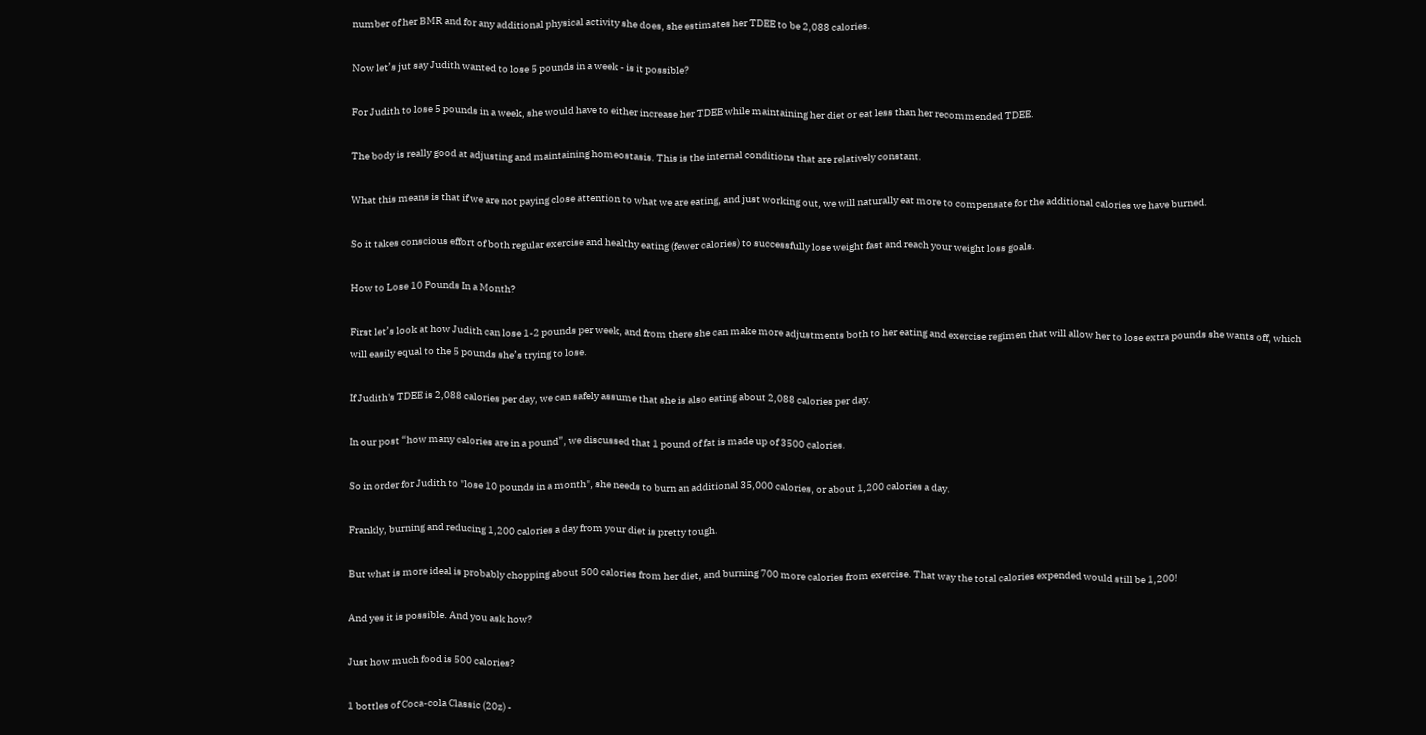number of her BMR and for any additional physical activity she does, she estimates her TDEE to be 2,088 calories.

Now let’s jut say Judith wanted to lose 5 pounds in a week - is it possible?

For Judith to lose 5 pounds in a week, she would have to either increase her TDEE while maintaining her diet or eat less than her recommended TDEE.

The body is really good at adjusting and maintaining homeostasis. This is the internal conditions that are relatively constant.

What this means is that if we are not paying close attention to what we are eating, and just working out, we will naturally eat more to compensate for the additional calories we have burned.

So it takes conscious effort of both regular exercise and healthy eating (fewer calories) to successfully lose weight fast and reach your weight loss goals.

How to Lose 10 Pounds In a Month?

First let’s look at how Judith can lose 1-2 pounds per week, and from there she can make more adjustments both to her eating and exercise regimen that will allow her to lose extra pounds she wants off, which will easily equal to the 5 pounds she’s trying to lose.

If Judith's TDEE is 2,088 calories per day, we can safely assume that she is also eating about 2,088 calories per day.

In our post “how many calories are in a pound”, we discussed that 1 pound of fat is made up of 3500 calories.

So in order for Judith to "lose 10 pounds in a month", she needs to burn an additional 35,000 calories, or about 1,200 calories a day.

Frankly, burning and reducing 1,200 calories a day from your diet is pretty tough.

But what is more ideal is probably chopping about 500 calories from her diet, and burning 700 more calories from exercise. That way the total calories expended would still be 1,200!

And yes it is possible. And you ask how?

Just how much food is 500 calories?

1 bottles of Coca-cola Classic (20z) -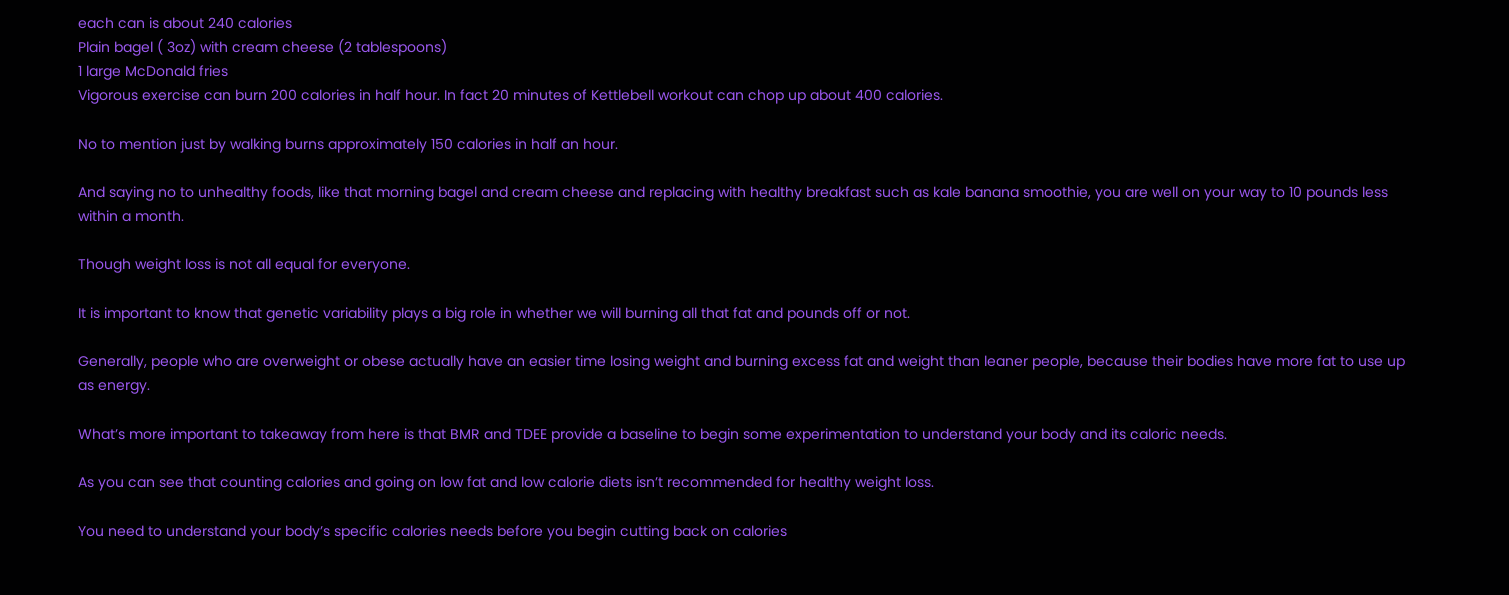each can is about 240 calories
Plain bagel ( 3oz) with cream cheese (2 tablespoons)
1 large McDonald fries
Vigorous exercise can burn 200 calories in half hour. In fact 20 minutes of Kettlebell workout can chop up about 400 calories.

No to mention just by walking burns approximately 150 calories in half an hour.

And saying no to unhealthy foods, like that morning bagel and cream cheese and replacing with healthy breakfast such as kale banana smoothie, you are well on your way to 10 pounds less within a month.

Though weight loss is not all equal for everyone.

It is important to know that genetic variability plays a big role in whether we will burning all that fat and pounds off or not.

Generally, people who are overweight or obese actually have an easier time losing weight and burning excess fat and weight than leaner people, because their bodies have more fat to use up as energy.

What’s more important to takeaway from here is that BMR and TDEE provide a baseline to begin some experimentation to understand your body and its caloric needs.

As you can see that counting calories and going on low fat and low calorie diets isn’t recommended for healthy weight loss.

You need to understand your body’s specific calories needs before you begin cutting back on calories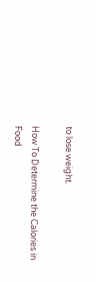to lose weight.

How To Determine the Calories in Food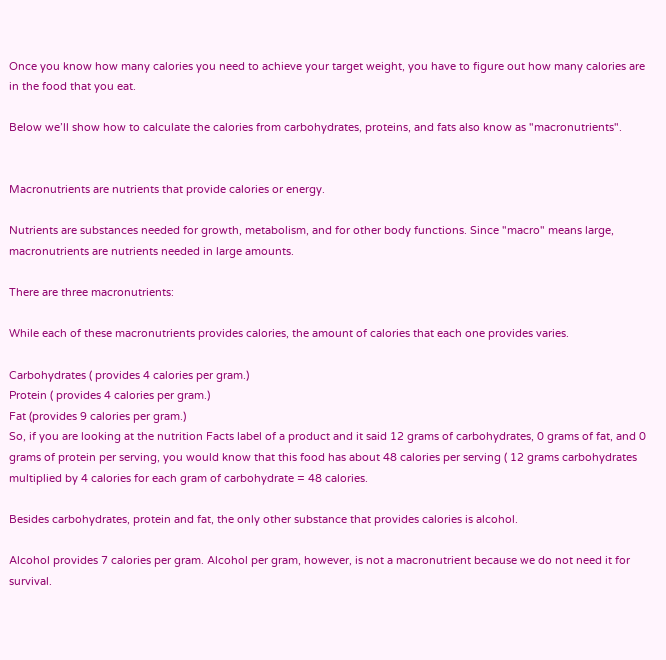Once you know how many calories you need to achieve your target weight, you have to figure out how many calories are in the food that you eat.

Below we’ll show how to calculate the calories from carbohydrates, proteins, and fats also know as "macronutrients".


Macronutrients are nutrients that provide calories or energy.

Nutrients are substances needed for growth, metabolism, and for other body functions. Since "macro" means large, macronutrients are nutrients needed in large amounts.

There are three macronutrients:

While each of these macronutrients provides calories, the amount of calories that each one provides varies.

Carbohydrates ( provides 4 calories per gram.)
Protein ( provides 4 calories per gram.)
Fat (provides 9 calories per gram.)
So, if you are looking at the nutrition Facts label of a product and it said 12 grams of carbohydrates, 0 grams of fat, and 0 grams of protein per serving, you would know that this food has about 48 calories per serving ( 12 grams carbohydrates multiplied by 4 calories for each gram of carbohydrate = 48 calories.

Besides carbohydrates, protein and fat, the only other substance that provides calories is alcohol.

Alcohol provides 7 calories per gram. Alcohol per gram, however, is not a macronutrient because we do not need it for survival.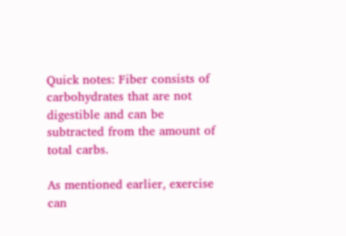Quick notes: Fiber consists of carbohydrates that are not digestible and can be subtracted from the amount of total carbs.

As mentioned earlier, exercise can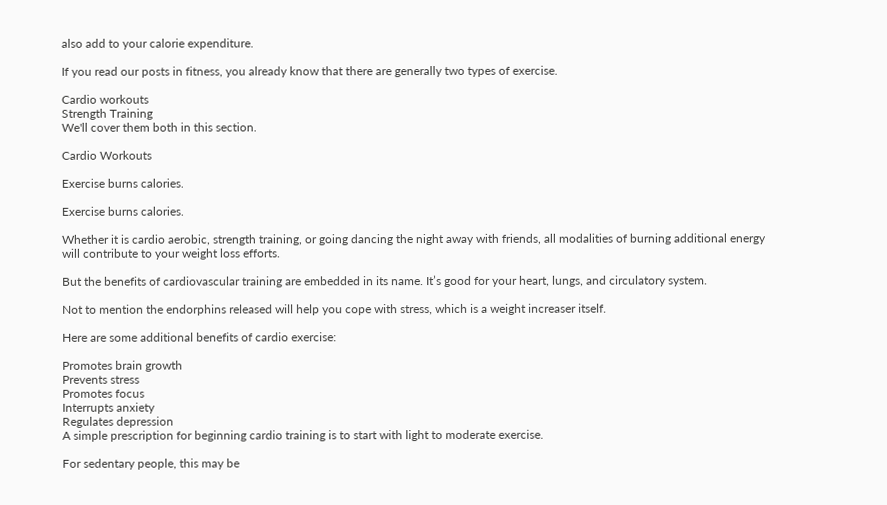also add to your calorie expenditure.

If you read our posts in fitness, you already know that there are generally two types of exercise.

Cardio workouts
Strength Training
We'll cover them both in this section.

Cardio Workouts

Exercise burns calories.

Exercise burns calories.

Whether it is cardio aerobic, strength training, or going dancing the night away with friends, all modalities of burning additional energy will contribute to your weight loss efforts.

But the benefits of cardiovascular training are embedded in its name. It’s good for your heart, lungs, and circulatory system.

Not to mention the endorphins released will help you cope with stress, which is a weight increaser itself.

Here are some additional benefits of cardio exercise:

Promotes brain growth
Prevents stress
Promotes focus
Interrupts anxiety
Regulates depression
A simple prescription for beginning cardio training is to start with light to moderate exercise.

For sedentary people, this may be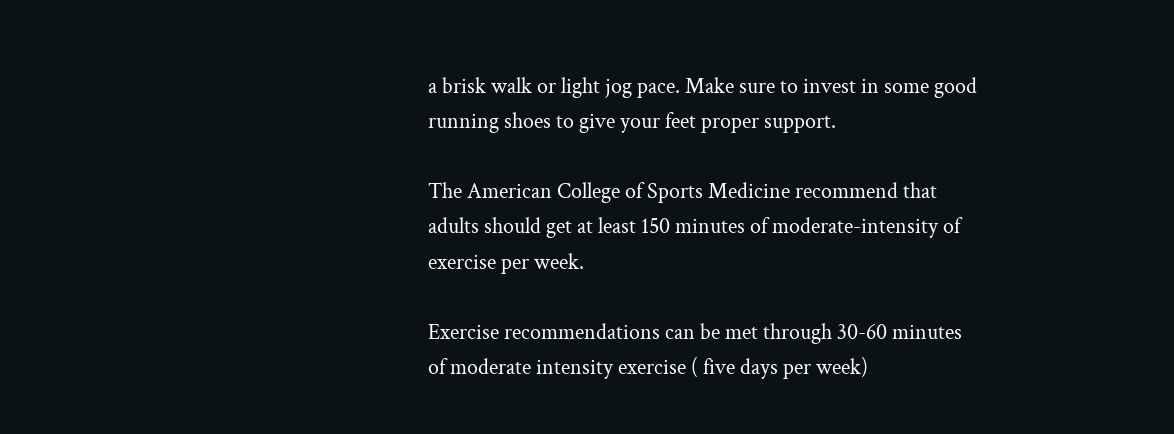a brisk walk or light jog pace. Make sure to invest in some good running shoes to give your feet proper support.

The American College of Sports Medicine recommend that adults should get at least 150 minutes of moderate-intensity of exercise per week.

Exercise recommendations can be met through 30-60 minutes of moderate intensity exercise ( five days per week)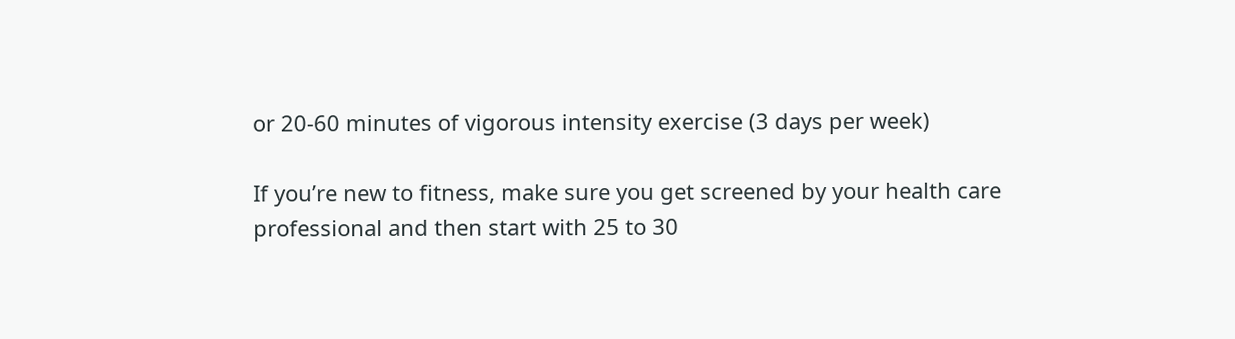or 20-60 minutes of vigorous intensity exercise (3 days per week)

If you’re new to fitness, make sure you get screened by your health care professional and then start with 25 to 30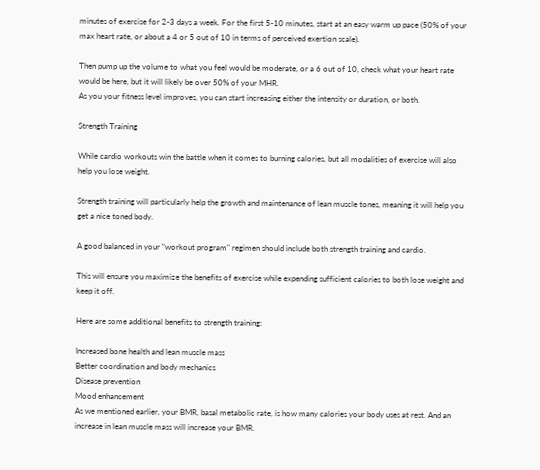minutes of exercise for 2-3 days a week. For the first 5-10 minutes, start at an easy warm up pace (50% of your max heart rate, or about a 4 or 5 out of 10 in terms of perceived exertion scale).

Then pump up the volume to what you feel would be moderate, or a 6 out of 10, check what your heart rate would be here, but it will likely be over 50% of your MHR.
As you your fitness level improves, you can start increasing either the intensity or duration, or both.

Strength Training

While cardio workouts win the battle when it comes to burning calories, but all modalities of exercise will also help you lose weight.

Strength training will particularly help the growth and maintenance of lean muscle tones, meaning it will help you get a nice toned body.

A good balanced in your "workout program" regimen should include both strength training and cardio.

This will ensure you maximize the benefits of exercise while expending sufficient calories to both lose weight and keep it off.

Here are some additional benefits to strength training:

Increased bone health and lean muscle mass
Better coordination and body mechanics
Disease prevention
Mood enhancement
As we mentioned earlier, your BMR, basal metabolic rate, is how many calories your body uses at rest. And an increase in lean muscle mass will increase your BMR.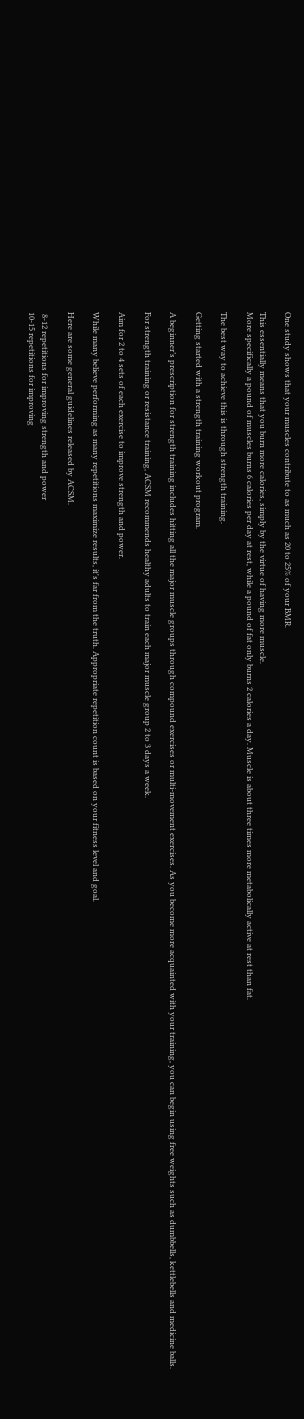One study shows that your muscles contribute to as much as 20 to 25% of your BMR.

This essentially means that you burn more calories, simply by the virtue of having more muscle.
More specifically a pound of muscles burns 6 calories per day at rest, while a pound of fat only burns 2 calories a day. Muscle is about three times more metabolically active at rest than fat.

The best way to achieve this is through strength training.

Getting started with a strength training workout program.

A beginner’s prescription for strength training includes hitting all the major muscle groups through compound exercises or multi-movement exercises. As you become more acquainted with your training, you can begin using free weights such as dumbbells, kettlebells and medicine balls.

For strength training or resistance training, ACSM recommends healthy adults to train each major muscle group 2 to 3 days a week.

Aim for 2 to 4 sets of each exercise to improve strength and power.

While many believe performing as many repetitions maximize results, it's far from the truth. Appropriate repetition count is based on your fitness level and goal.

Here are some general guidelines released by ACSM.

 8-12 repetitions for improving strength and power
10-15 repetitions for improving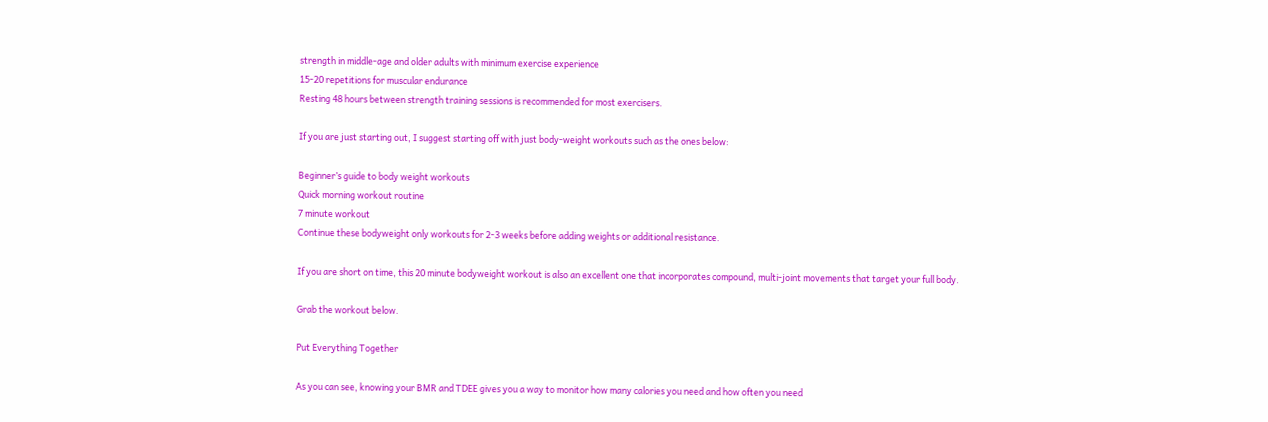strength in middle-age and older adults with minimum exercise experience
15-20 repetitions for muscular endurance
Resting 48 hours between strength training sessions is recommended for most exercisers.

If you are just starting out, I suggest starting off with just body-weight workouts such as the ones below:

Beginner’s guide to body weight workouts
Quick morning workout routine
7 minute workout
Continue these bodyweight only workouts for 2-3 weeks before adding weights or additional resistance.

If you are short on time, this 20 minute bodyweight workout is also an excellent one that incorporates compound, multi-joint movements that target your full body.

Grab the workout below.

Put Everything Together

As you can see, knowing your BMR and TDEE gives you a way to monitor how many calories you need and how often you need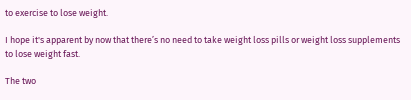to exercise to lose weight.

I hope it's apparent by now that there’s no need to take weight loss pills or weight loss supplements to lose weight fast.

The two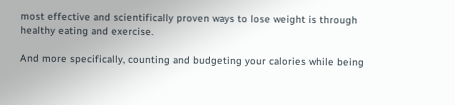most effective and scientifically proven ways to lose weight is through healthy eating and exercise.

And more specifically, counting and budgeting your calories while being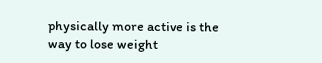physically more active is the way to lose weight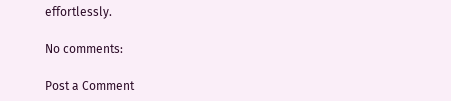effortlessly.

No comments:

Post a Comment